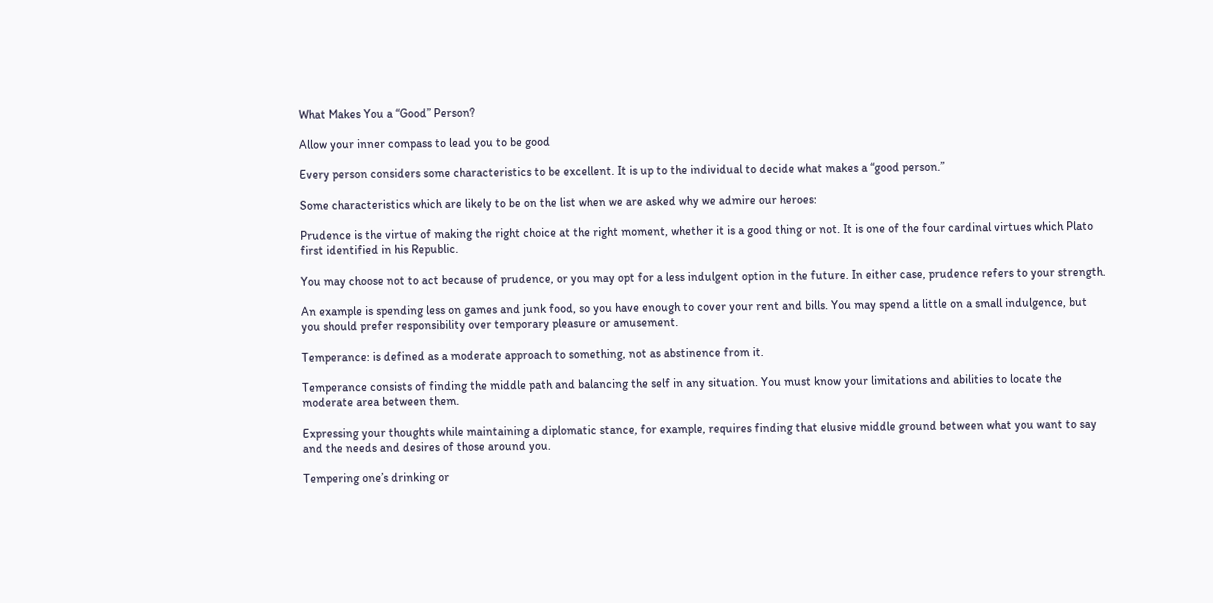What Makes You a “Good” Person?

Allow your inner compass to lead you to be good

Every person considers some characteristics to be excellent. It is up to the individual to decide what makes a “good person.”

Some characteristics which are likely to be on the list when we are asked why we admire our heroes:

Prudence is the virtue of making the right choice at the right moment, whether it is a good thing or not. It is one of the four cardinal virtues which Plato first identified in his Republic.

You may choose not to act because of prudence, or you may opt for a less indulgent option in the future. In either case, prudence refers to your strength.

An example is spending less on games and junk food, so you have enough to cover your rent and bills. You may spend a little on a small indulgence, but you should prefer responsibility over temporary pleasure or amusement.

Temperance: is defined as a moderate approach to something, not as abstinence from it.

Temperance consists of finding the middle path and balancing the self in any situation. You must know your limitations and abilities to locate the moderate area between them.

Expressing your thoughts while maintaining a diplomatic stance, for example, requires finding that elusive middle ground between what you want to say and the needs and desires of those around you.

Tempering one’s drinking or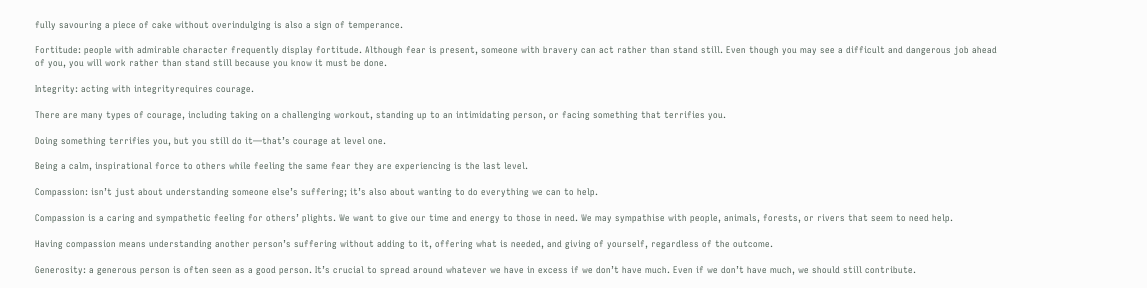fully savouring a piece of cake without overindulging is also a sign of temperance.

Fortitude: people with admirable character frequently display fortitude. Although fear is present, someone with bravery can act rather than stand still. Even though you may see a difficult and dangerous job ahead of you, you will work rather than stand still because you know it must be done.

Integrity: acting with integrityrequires courage.

There are many types of courage, including taking on a challenging workout, standing up to an intimidating person, or facing something that terrifies you.

Doing something terrifies you, but you still do it—that’s courage at level one.

Being a calm, inspirational force to others while feeling the same fear they are experiencing is the last level.

Compassion: isn’t just about understanding someone else’s suffering; it’s also about wanting to do everything we can to help.

Compassion is a caring and sympathetic feeling for others’ plights. We want to give our time and energy to those in need. We may sympathise with people, animals, forests, or rivers that seem to need help.

Having compassion means understanding another person’s suffering without adding to it, offering what is needed, and giving of yourself, regardless of the outcome.

Generosity: a generous person is often seen as a good person. It’s crucial to spread around whatever we have in excess if we don’t have much. Even if we don’t have much, we should still contribute.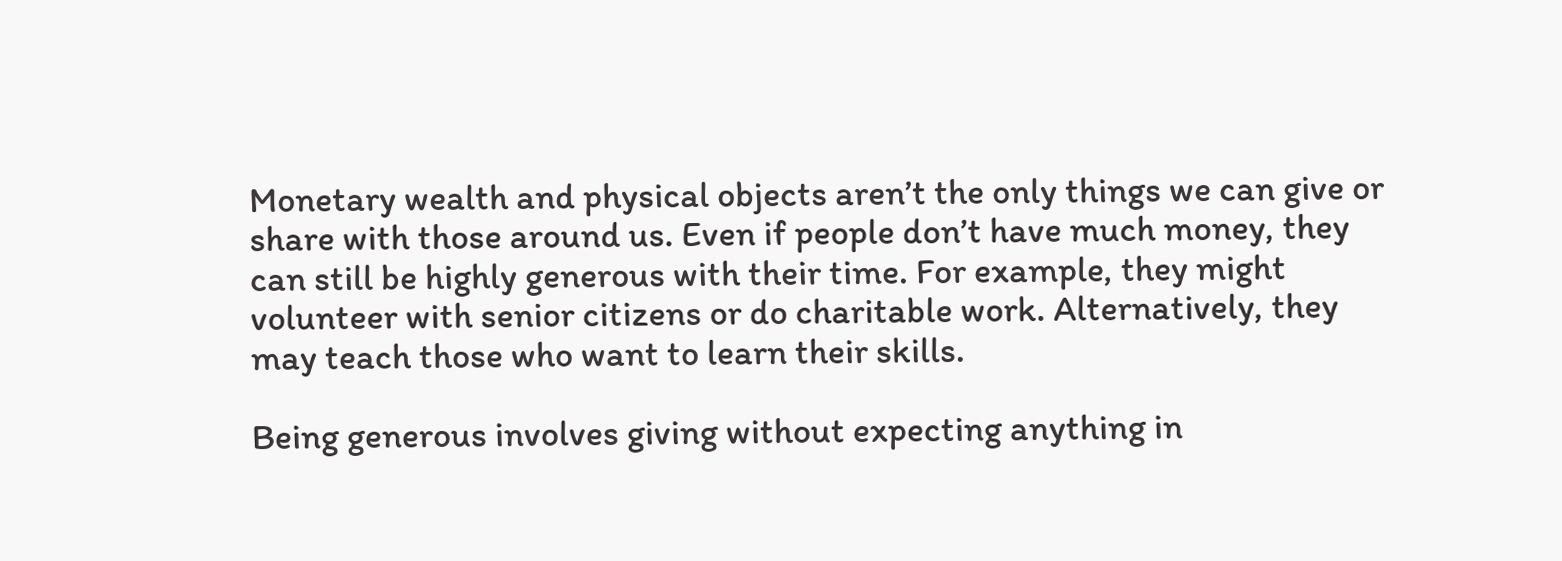Monetary wealth and physical objects aren’t the only things we can give or share with those around us. Even if people don’t have much money, they can still be highly generous with their time. For example, they might volunteer with senior citizens or do charitable work. Alternatively, they may teach those who want to learn their skills.

Being generous involves giving without expecting anything in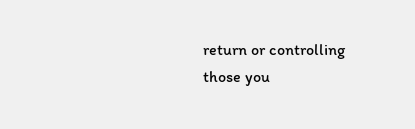return or controlling those you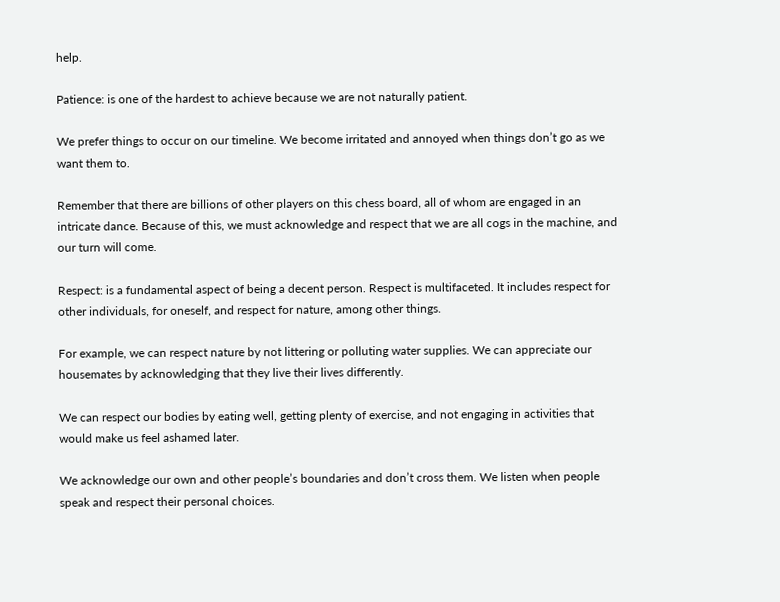help.

Patience: is one of the hardest to achieve because we are not naturally patient.

We prefer things to occur on our timeline. We become irritated and annoyed when things don’t go as we want them to.

Remember that there are billions of other players on this chess board, all of whom are engaged in an intricate dance. Because of this, we must acknowledge and respect that we are all cogs in the machine, and our turn will come.

Respect: is a fundamental aspect of being a decent person. Respect is multifaceted. It includes respect for other individuals, for oneself, and respect for nature, among other things.

For example, we can respect nature by not littering or polluting water supplies. We can appreciate our housemates by acknowledging that they live their lives differently.

We can respect our bodies by eating well, getting plenty of exercise, and not engaging in activities that would make us feel ashamed later.

We acknowledge our own and other people’s boundaries and don’t cross them. We listen when people speak and respect their personal choices.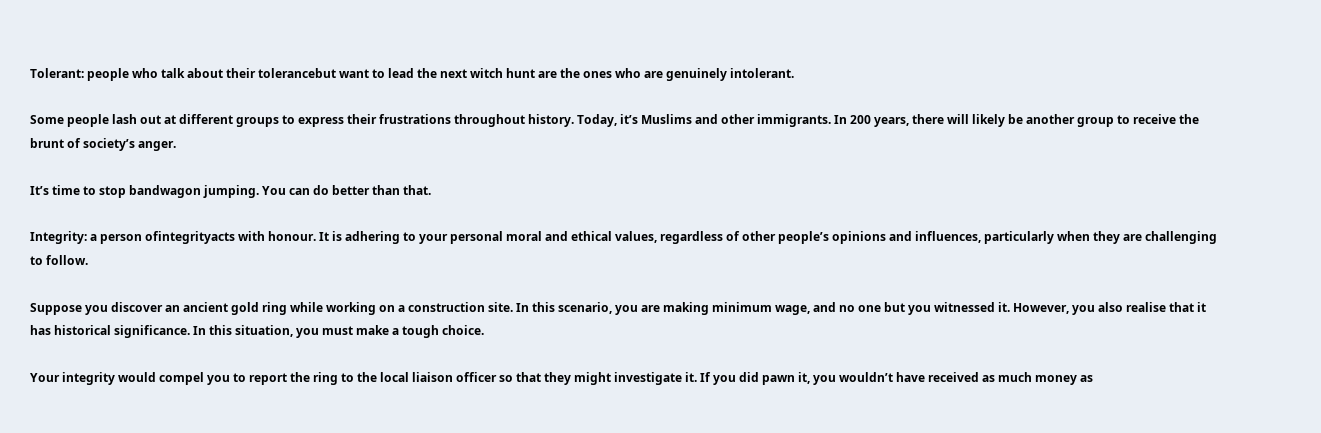Tolerant: people who talk about their tolerancebut want to lead the next witch hunt are the ones who are genuinely intolerant.

Some people lash out at different groups to express their frustrations throughout history. Today, it’s Muslims and other immigrants. In 200 years, there will likely be another group to receive the brunt of society’s anger.

It’s time to stop bandwagon jumping. You can do better than that.

Integrity: a person ofintegrityacts with honour. It is adhering to your personal moral and ethical values, regardless of other people’s opinions and influences, particularly when they are challenging to follow.

Suppose you discover an ancient gold ring while working on a construction site. In this scenario, you are making minimum wage, and no one but you witnessed it. However, you also realise that it has historical significance. In this situation, you must make a tough choice.

Your integrity would compel you to report the ring to the local liaison officer so that they might investigate it. If you did pawn it, you wouldn’t have received as much money as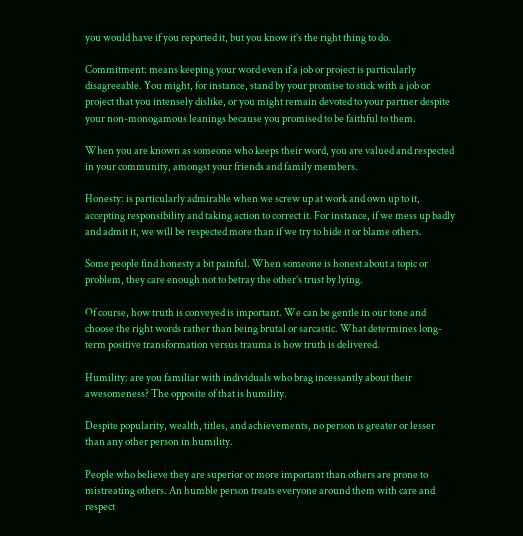you would have if you reported it, but you know it’s the right thing to do.

Commitment: means keeping your word even if a job or project is particularly disagreeable. You might, for instance, stand by your promise to stick with a job or project that you intensely dislike, or you might remain devoted to your partner despite your non-monogamous leanings because you promised to be faithful to them.

When you are known as someone who keeps their word, you are valued and respected in your community, amongst your friends and family members.

Honesty: is particularly admirable when we screw up at work and own up to it, accepting responsibility and taking action to correct it. For instance, if we mess up badly and admit it, we will be respected more than if we try to hide it or blame others.

Some people find honesty a bit painful. When someone is honest about a topic or problem, they care enough not to betray the other’s trust by lying.

Of course, how truth is conveyed is important. We can be gentle in our tone and choose the right words rather than being brutal or sarcastic. What determines long-term positive transformation versus trauma is how truth is delivered.

Humility: are you familiar with individuals who brag incessantly about their awesomeness? The opposite of that is humility.

Despite popularity, wealth, titles, and achievements, no person is greater or lesser than any other person in humility.

People who believe they are superior or more important than others are prone to mistreating others. An humble person treats everyone around them with care and respect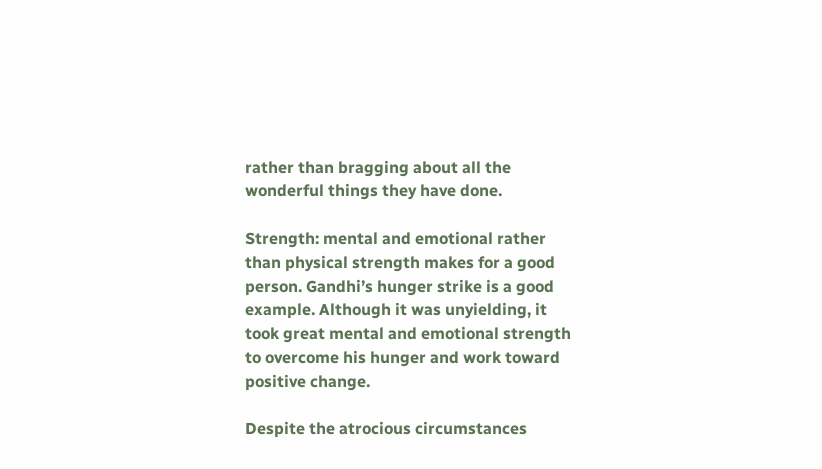rather than bragging about all the wonderful things they have done.

Strength: mental and emotional rather than physical strength makes for a good person. Gandhi’s hunger strike is a good example. Although it was unyielding, it took great mental and emotional strength to overcome his hunger and work toward positive change.

Despite the atrocious circumstances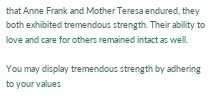that Anne Frank and Mother Teresa endured, they both exhibited tremendous strength. Their ability to love and care for others remained intact as well.

You may display tremendous strength by adhering to your values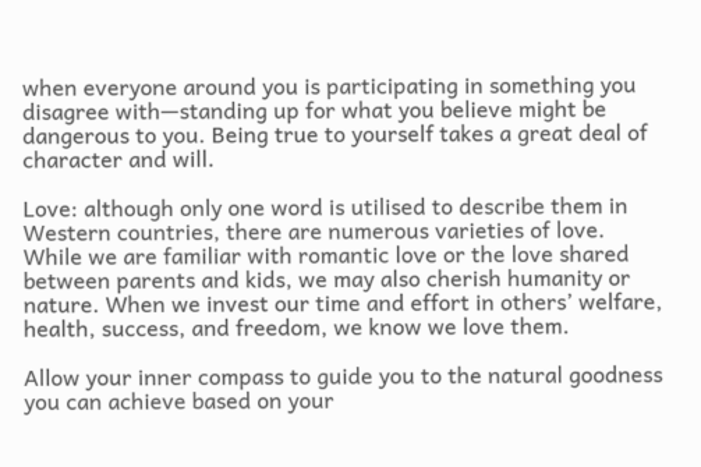when everyone around you is participating in something you disagree with—standing up for what you believe might be dangerous to you. Being true to yourself takes a great deal of character and will.

Love: although only one word is utilised to describe them in Western countries, there are numerous varieties of love. While we are familiar with romantic love or the love shared between parents and kids, we may also cherish humanity or nature. When we invest our time and effort in others’ welfare, health, success, and freedom, we know we love them.

Allow your inner compass to guide you to the natural goodness you can achieve based on your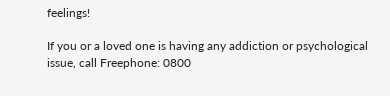feelings!

If you or a loved one is having any addiction or psychological issue, call Freephone: 0800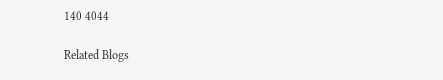140 4044

Related Blogs